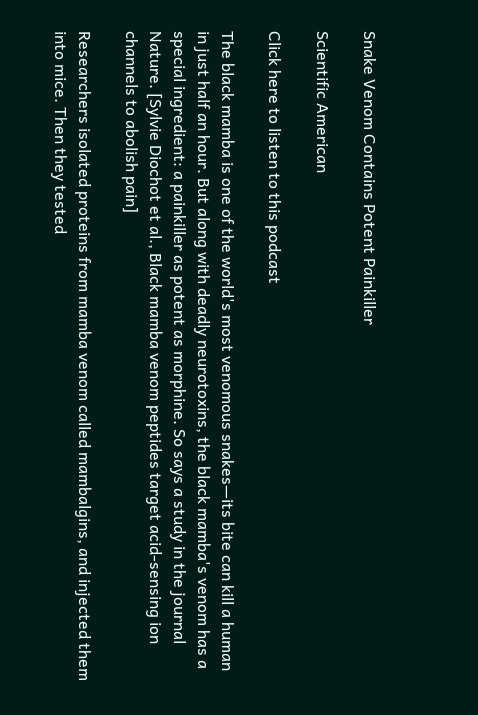Snake Venom Contains Potent Painkiller

Scientific American

Click here to listen to this podcast

The black mamba is one of the world's most venomous snakes—its bite can kill a human in just half an hour. But along with deadly neurotoxins, the black mamba's venom has a special ingredient: a painkiller as potent as morphine. So says a study in the journal Nature. [Sylvie Diochot et al., Black mamba venom peptides target acid-sensing ion channels to abolish pain]

Researchers isolated proteins from mamba venom called mambalgins, and injected them into mice. Then they tested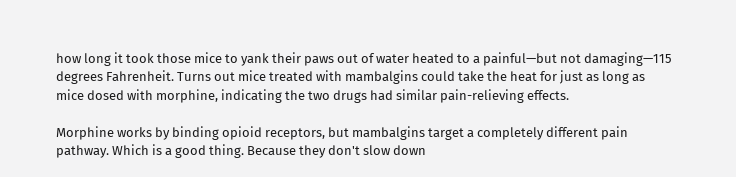how long it took those mice to yank their paws out of water heated to a painful—but not damaging—115 degrees Fahrenheit. Turns out mice treated with mambalgins could take the heat for just as long as mice dosed with morphine, indicating the two drugs had similar pain-relieving effects.

Morphine works by binding opioid receptors, but mambalgins target a completely different pain pathway. Which is a good thing. Because they don't slow down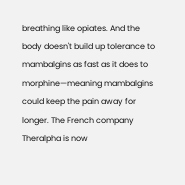breathing like opiates. And the body doesn't build up tolerance to mambalgins as fast as it does to morphine—meaning mambalgins could keep the pain away for longer. The French company Theralpha is now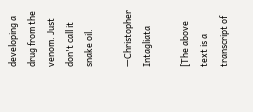developing a drug from the venom. Just don't call it snake oil.

—Christopher Intagliata

[The above text is a transcript of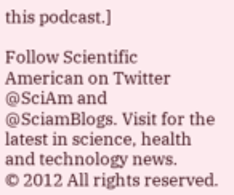this podcast.]

Follow Scientific American on Twitter @SciAm and @SciamBlogs. Visit for the latest in science, health and technology news.
© 2012 All rights reserved.